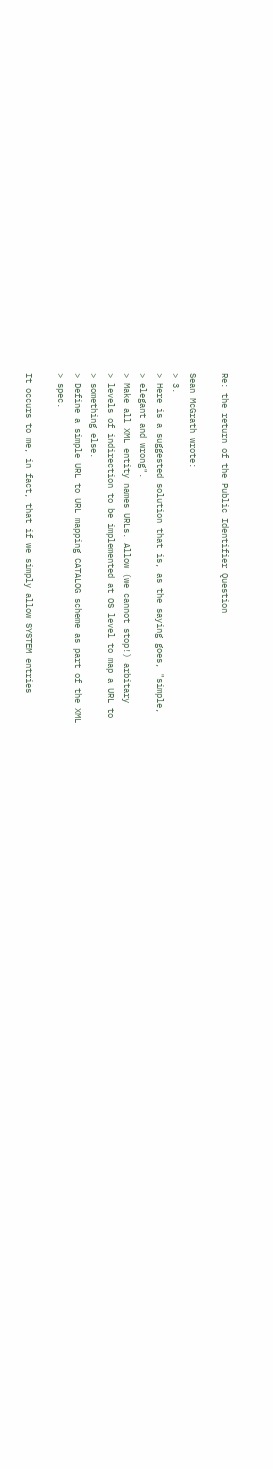Re: the return of the Public Identifier Question

Sean McGrath wrote:
> 3.
> Here is a suggested solution that is, as the saying goes, "simple,
> elegant and wrong".
> Make all XML entity names URLs. Allow (we cannot stop!) arbitary
> levels of indirection to be implemented at OS level to map a URL to
> something else.
> Define a simple URL to URL mapping CATALOG scheme as part of the XML
> spec.

It occurs to me, in fact, that if we simply allow SYSTEM entries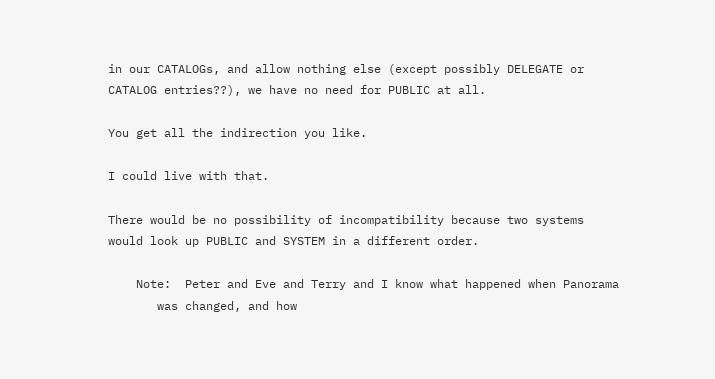in our CATALOGs, and allow nothing else (except possibly DELEGATE or
CATALOG entries??), we have no need for PUBLIC at all.

You get all the indirection you like.

I could live with that.

There would be no possibility of incompatibility because two systems
would look up PUBLIC and SYSTEM in a different order.

    Note:  Peter and Eve and Terry and I know what happened when Panorama
       was changed, and how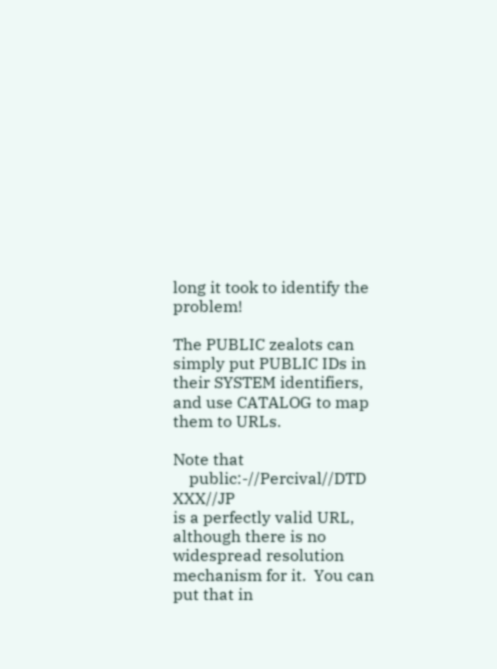long it took to identify the problem!

The PUBLIC zealots can simply put PUBLIC IDs in their SYSTEM identifiers,
and use CATALOG to map them to URLs.

Note that
    public:-//Percival//DTD XXX//JP
is a perfectly valid URL, although there is no widespread resolution
mechanism for it.  You can put that in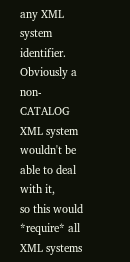any XML system identifier.
Obviously a non-CATALOG XML system wouldn't be able to deal with it,
so this would *require* all XML systems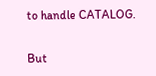to handle CATALOG.

But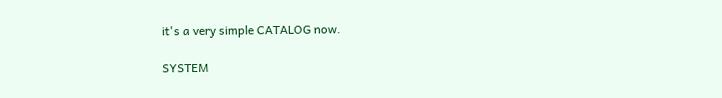it's a very simple CATALOG now.

SYSTEM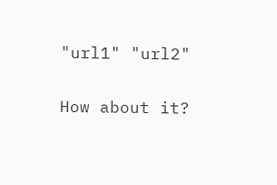"url1" "url2"

How about it?